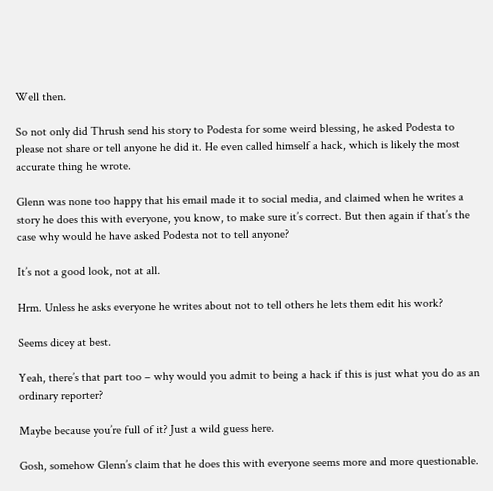Well then.

So not only did Thrush send his story to Podesta for some weird blessing, he asked Podesta to please not share or tell anyone he did it. He even called himself a hack, which is likely the most accurate thing he wrote.

Glenn was none too happy that his email made it to social media, and claimed when he writes a story he does this with everyone, you know, to make sure it’s correct. But then again if that’s the case why would he have asked Podesta not to tell anyone?

It’s not a good look, not at all.

Hrm. Unless he asks everyone he writes about not to tell others he lets them edit his work?

Seems dicey at best.

Yeah, there’s that part too – why would you admit to being a hack if this is just what you do as an ordinary reporter?

Maybe because you’re full of it? Just a wild guess here.

Gosh, somehow Glenn’s claim that he does this with everyone seems more and more questionable.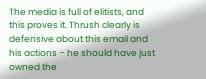The media is full of elitists, and this proves it. Thrush clearly is defensive about this email and his actions – he should have just owned the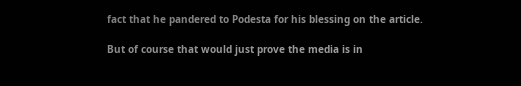fact that he pandered to Podesta for his blessing on the article.

But of course that would just prove the media is in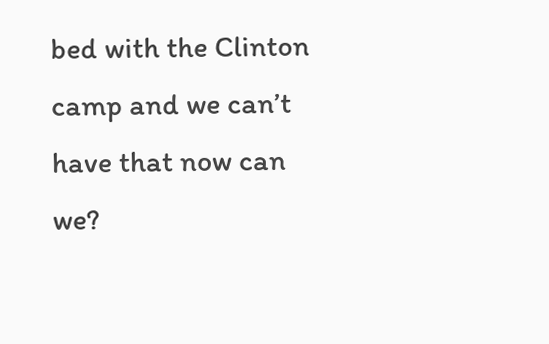bed with the Clinton camp and we can’t have that now can we?